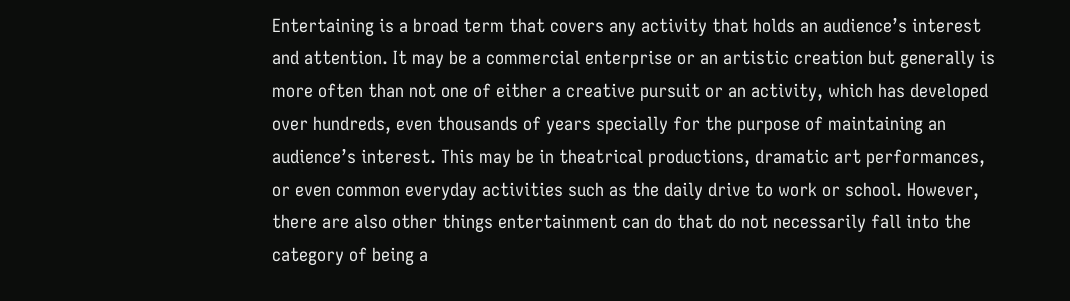Entertaining is a broad term that covers any activity that holds an audience’s interest and attention. It may be a commercial enterprise or an artistic creation but generally is more often than not one of either a creative pursuit or an activity, which has developed over hundreds, even thousands of years specially for the purpose of maintaining an audience’s interest. This may be in theatrical productions, dramatic art performances, or even common everyday activities such as the daily drive to work or school. However, there are also other things entertainment can do that do not necessarily fall into the category of being a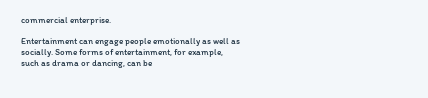commercial enterprise.

Entertainment can engage people emotionally as well as socially. Some forms of entertainment, for example, such as drama or dancing, can be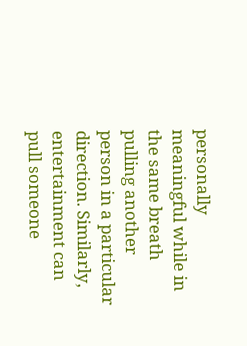personally meaningful while in the same breath pulling another person in a particular direction. Similarly, entertainment can pull someone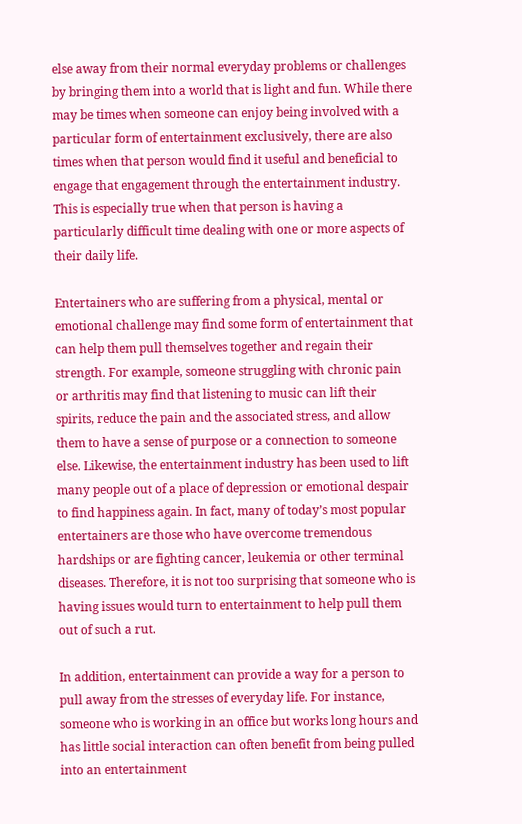else away from their normal everyday problems or challenges by bringing them into a world that is light and fun. While there may be times when someone can enjoy being involved with a particular form of entertainment exclusively, there are also times when that person would find it useful and beneficial to engage that engagement through the entertainment industry. This is especially true when that person is having a particularly difficult time dealing with one or more aspects of their daily life.

Entertainers who are suffering from a physical, mental or emotional challenge may find some form of entertainment that can help them pull themselves together and regain their strength. For example, someone struggling with chronic pain or arthritis may find that listening to music can lift their spirits, reduce the pain and the associated stress, and allow them to have a sense of purpose or a connection to someone else. Likewise, the entertainment industry has been used to lift many people out of a place of depression or emotional despair to find happiness again. In fact, many of today’s most popular entertainers are those who have overcome tremendous hardships or are fighting cancer, leukemia or other terminal diseases. Therefore, it is not too surprising that someone who is having issues would turn to entertainment to help pull them out of such a rut.

In addition, entertainment can provide a way for a person to pull away from the stresses of everyday life. For instance, someone who is working in an office but works long hours and has little social interaction can often benefit from being pulled into an entertainment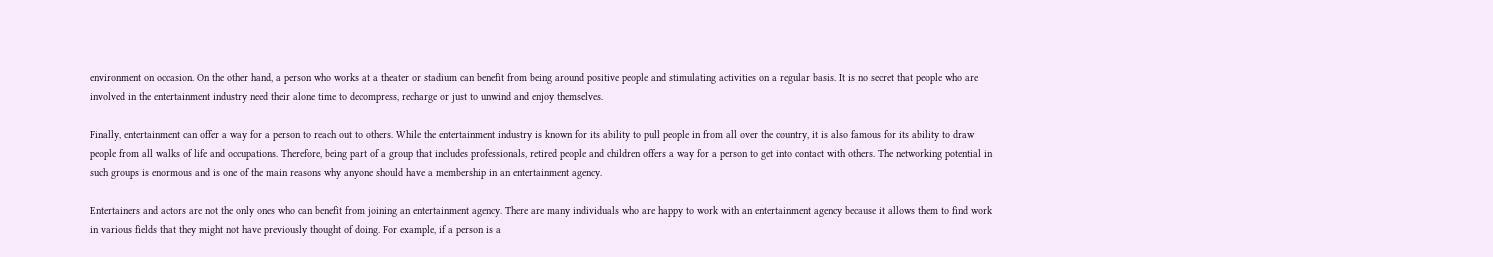environment on occasion. On the other hand, a person who works at a theater or stadium can benefit from being around positive people and stimulating activities on a regular basis. It is no secret that people who are involved in the entertainment industry need their alone time to decompress, recharge or just to unwind and enjoy themselves.

Finally, entertainment can offer a way for a person to reach out to others. While the entertainment industry is known for its ability to pull people in from all over the country, it is also famous for its ability to draw people from all walks of life and occupations. Therefore, being part of a group that includes professionals, retired people and children offers a way for a person to get into contact with others. The networking potential in such groups is enormous and is one of the main reasons why anyone should have a membership in an entertainment agency.

Entertainers and actors are not the only ones who can benefit from joining an entertainment agency. There are many individuals who are happy to work with an entertainment agency because it allows them to find work in various fields that they might not have previously thought of doing. For example, if a person is a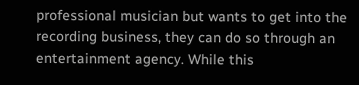professional musician but wants to get into the recording business, they can do so through an entertainment agency. While this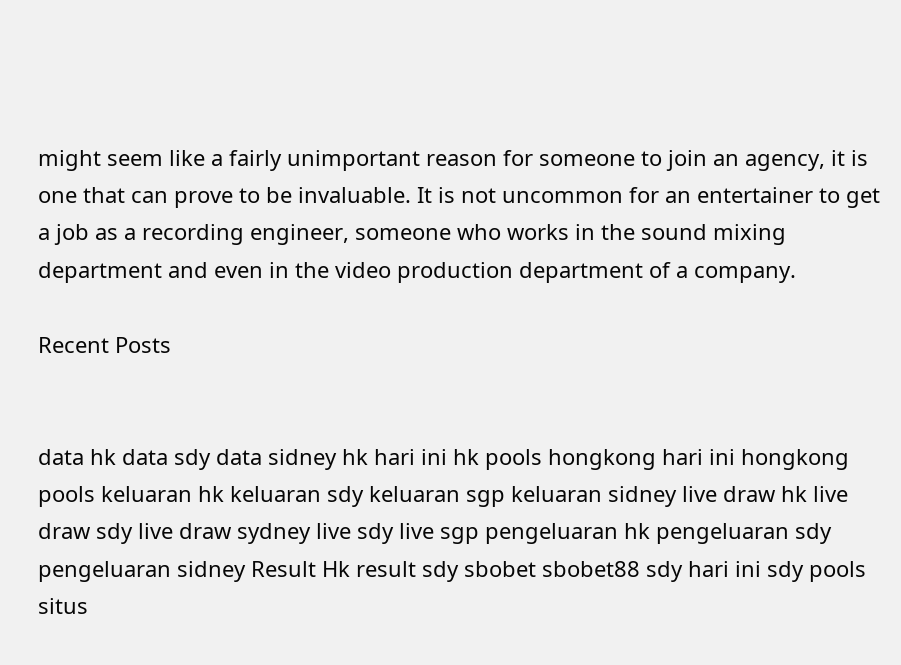might seem like a fairly unimportant reason for someone to join an agency, it is one that can prove to be invaluable. It is not uncommon for an entertainer to get a job as a recording engineer, someone who works in the sound mixing department and even in the video production department of a company.

Recent Posts


data hk data sdy data sidney hk hari ini hk pools hongkong hari ini hongkong pools keluaran hk keluaran sdy keluaran sgp keluaran sidney live draw hk live draw sdy live draw sydney live sdy live sgp pengeluaran hk pengeluaran sdy pengeluaran sidney Result Hk result sdy sbobet sbobet88 sdy hari ini sdy pools situs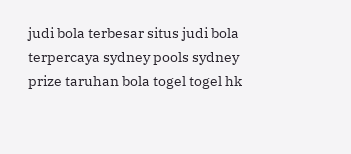judi bola terbesar situs judi bola terpercaya sydney pools sydney prize taruhan bola togel togel hk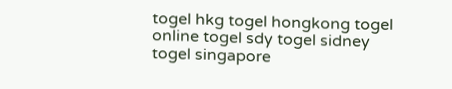togel hkg togel hongkong togel online togel sdy togel sidney togel singapore